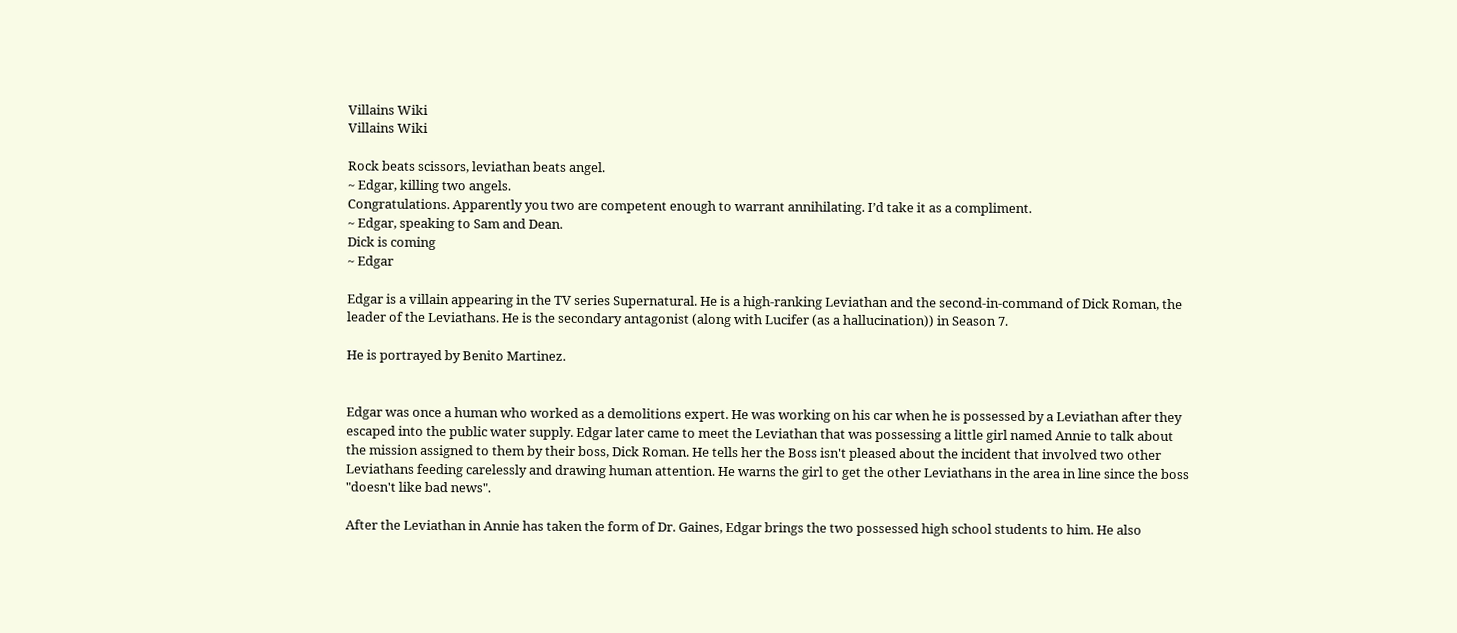Villains Wiki
Villains Wiki

Rock beats scissors, leviathan beats angel.
~ Edgar, killing two angels.
Congratulations. Apparently you two are competent enough to warrant annihilating. I’d take it as a compliment.
~ Edgar, speaking to Sam and Dean.
Dick is coming
~ Edgar

Edgar is a villain appearing in the TV series Supernatural. He is a high-ranking Leviathan and the second-in-command of Dick Roman, the leader of the Leviathans. He is the secondary antagonist (along with Lucifer (as a hallucination)) in Season 7.

He is portrayed by Benito Martinez.


Edgar was once a human who worked as a demolitions expert. He was working on his car when he is possessed by a Leviathan after they escaped into the public water supply. Edgar later came to meet the Leviathan that was possessing a little girl named Annie to talk about the mission assigned to them by their boss, Dick Roman. He tells her the Boss isn't pleased about the incident that involved two other Leviathans feeding carelessly and drawing human attention. He warns the girl to get the other Leviathans in the area in line since the boss "doesn't like bad news".

After the Leviathan in Annie has taken the form of Dr. Gaines, Edgar brings the two possessed high school students to him. He also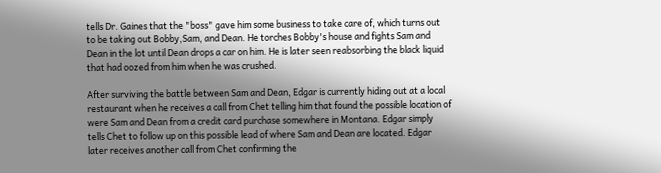tells Dr. Gaines that the "boss" gave him some business to take care of, which turns out to be taking out Bobby,Sam, and Dean. He torches Bobby's house and fights Sam and Dean in the lot until Dean drops a car on him. He is later seen reabsorbing the black liquid that had oozed from him when he was crushed.

After surviving the battle between Sam and Dean, Edgar is currently hiding out at a local restaurant when he receives a call from Chet telling him that found the possible location of were Sam and Dean from a credit card purchase somewhere in Montana. Edgar simply tells Chet to follow up on this possible lead of where Sam and Dean are located. Edgar later receives another call from Chet confirming the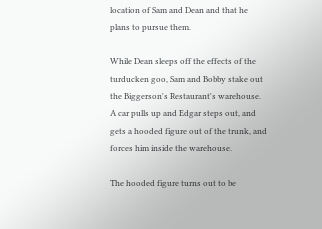location of Sam and Dean and that he plans to pursue them.

While Dean sleeps off the effects of the turducken goo, Sam and Bobby stake out the Biggerson's Restaurant's warehouse. A car pulls up and Edgar steps out, and gets a hooded figure out of the trunk, and forces him inside the warehouse.

The hooded figure turns out to be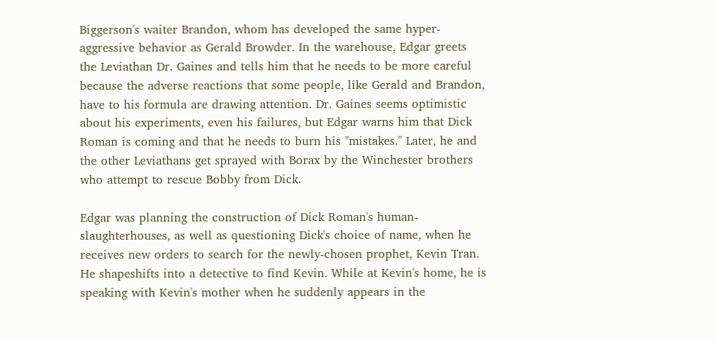Biggerson's waiter Brandon, whom has developed the same hyper-aggressive behavior as Gerald Browder. In the warehouse, Edgar greets the Leviathan Dr. Gaines and tells him that he needs to be more careful because the adverse reactions that some people, like Gerald and Brandon, have to his formula are drawing attention. Dr. Gaines seems optimistic about his experiments, even his failures, but Edgar warns him that Dick Roman is coming and that he needs to burn his "mistakes." Later, he and the other Leviathans get sprayed with Borax by the Winchester brothers who attempt to rescue Bobby from Dick.

Edgar was planning the construction of Dick Roman's human-slaughterhouses, as well as questioning Dick's choice of name, when he receives new orders to search for the newly-chosen prophet, Kevin Tran. He shapeshifts into a detective to find Kevin. While at Kevin's home, he is speaking with Kevin's mother when he suddenly appears in the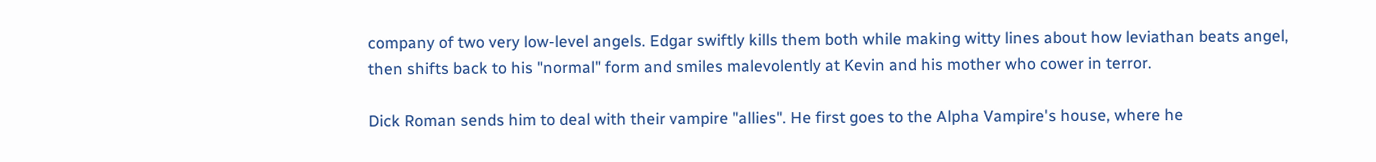company of two very low-level angels. Edgar swiftly kills them both while making witty lines about how leviathan beats angel, then shifts back to his "normal" form and smiles malevolently at Kevin and his mother who cower in terror.

Dick Roman sends him to deal with their vampire "allies". He first goes to the Alpha Vampire's house, where he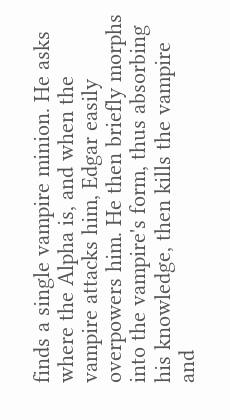finds a single vampire minion. He asks where the Alpha is, and when the vampire attacks him, Edgar easily overpowers him. He then briefly morphs into the vampire's form, thus absorbing his knowledge, then kills the vampire and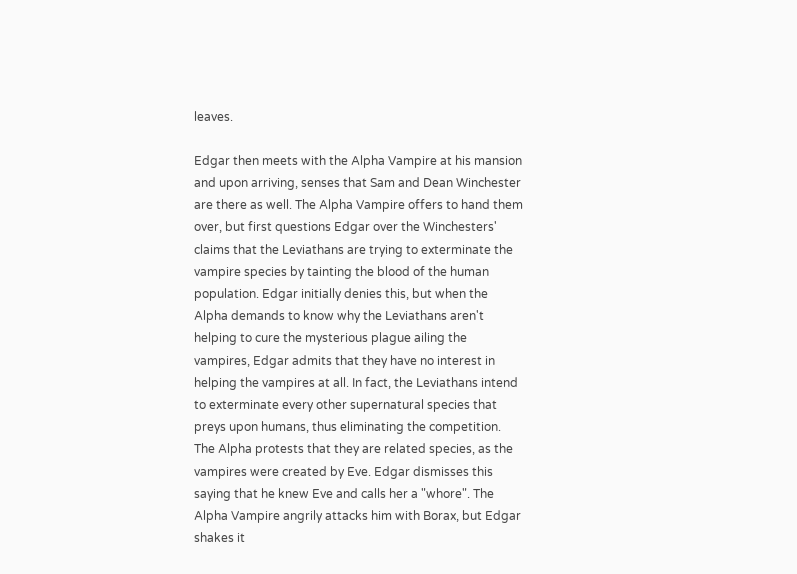leaves.

Edgar then meets with the Alpha Vampire at his mansion and upon arriving, senses that Sam and Dean Winchester are there as well. The Alpha Vampire offers to hand them over, but first questions Edgar over the Winchesters' claims that the Leviathans are trying to exterminate the vampire species by tainting the blood of the human population. Edgar initially denies this, but when the Alpha demands to know why the Leviathans aren't helping to cure the mysterious plague ailing the vampires, Edgar admits that they have no interest in helping the vampires at all. In fact, the Leviathans intend to exterminate every other supernatural species that preys upon humans, thus eliminating the competition. The Alpha protests that they are related species, as the vampires were created by Eve. Edgar dismisses this saying that he knew Eve and calls her a "whore". The Alpha Vampire angrily attacks him with Borax, but Edgar shakes it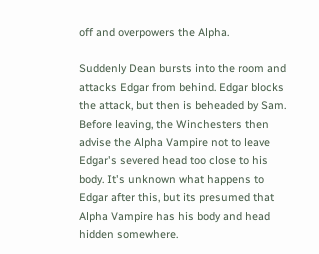off and overpowers the Alpha.

Suddenly Dean bursts into the room and attacks Edgar from behind. Edgar blocks the attack, but then is beheaded by Sam. Before leaving, the Winchesters then advise the Alpha Vampire not to leave Edgar's severed head too close to his body. It's unknown what happens to Edgar after this, but its presumed that Alpha Vampire has his body and head hidden somewhere.